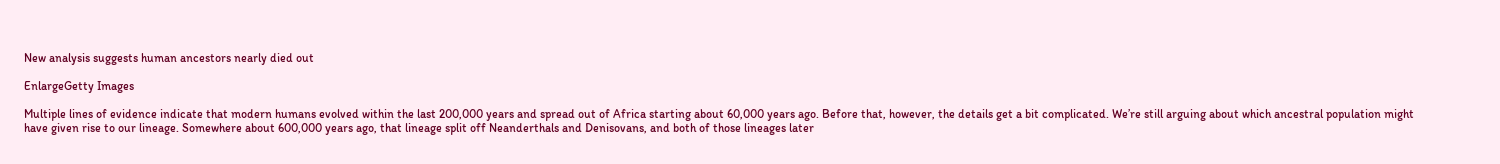New analysis suggests human ancestors nearly died out

EnlargeGetty Images

Multiple lines of evidence indicate that modern humans evolved within the last 200,000 years and spread out of Africa starting about 60,000 years ago. Before that, however, the details get a bit complicated. We’re still arguing about which ancestral population might have given rise to our lineage. Somewhere about 600,000 years ago, that lineage split off Neanderthals and Denisovans, and both of those lineages later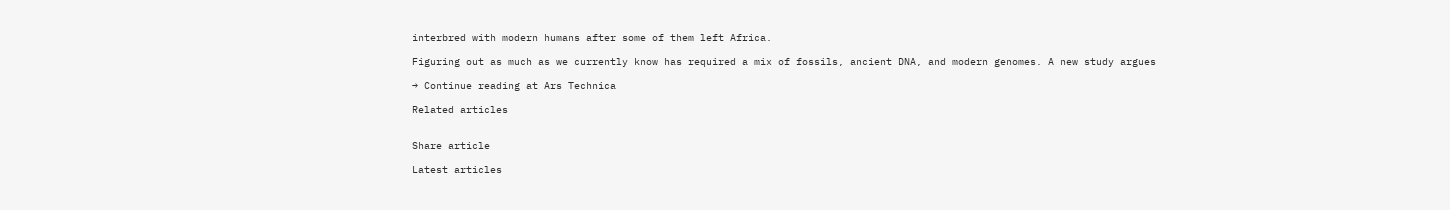interbred with modern humans after some of them left Africa.

Figuring out as much as we currently know has required a mix of fossils, ancient DNA, and modern genomes. A new study argues

→ Continue reading at Ars Technica

Related articles


Share article

Latest articles